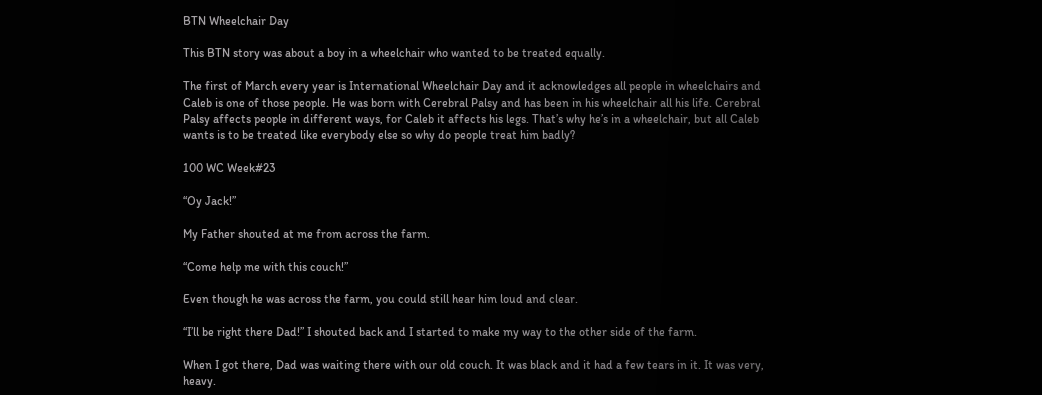BTN Wheelchair Day

This BTN story was about a boy in a wheelchair who wanted to be treated equally.

The first of March every year is International Wheelchair Day and it acknowledges all people in wheelchairs and Caleb is one of those people. He was born with Cerebral Palsy and has been in his wheelchair all his life. Cerebral Palsy affects people in different ways, for Caleb it affects his legs. That’s why he’s in a wheelchair, but all Caleb wants is to be treated like everybody else so why do people treat him badly?

100 WC Week#23

“Oy Jack!”

My Father shouted at me from across the farm.

“Come help me with this couch!”

Even though he was across the farm, you could still hear him loud and clear.

“I’ll be right there Dad!” I shouted back and I started to make my way to the other side of the farm.

When I got there, Dad was waiting there with our old couch. It was black and it had a few tears in it. It was very, heavy.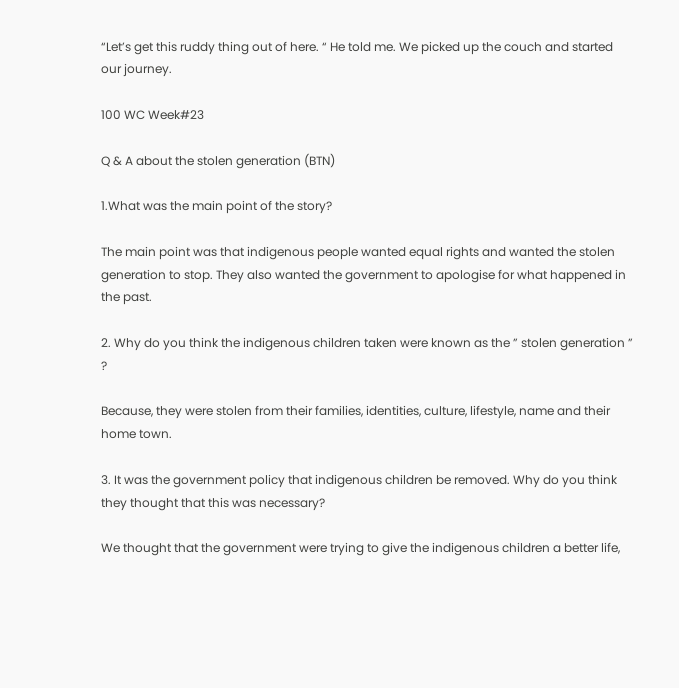“Let’s get this ruddy thing out of here. “ He told me. We picked up the couch and started our journey.

100 WC Week#23

Q & A about the stolen generation (BTN)

1.What was the main point of the story?

The main point was that indigenous people wanted equal rights and wanted the stolen generation to stop. They also wanted the government to apologise for what happened in the past.

2. Why do you think the indigenous children taken were known as the ” stolen generation ” ?

Because, they were stolen from their families, identities, culture, lifestyle, name and their home town.

3. It was the government policy that indigenous children be removed. Why do you think they thought that this was necessary?

We thought that the government were trying to give the indigenous children a better life,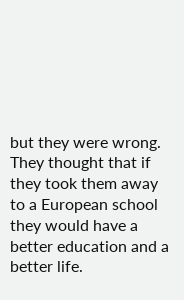but they were wrong. They thought that if they took them away to a European school they would have a better education and a better life.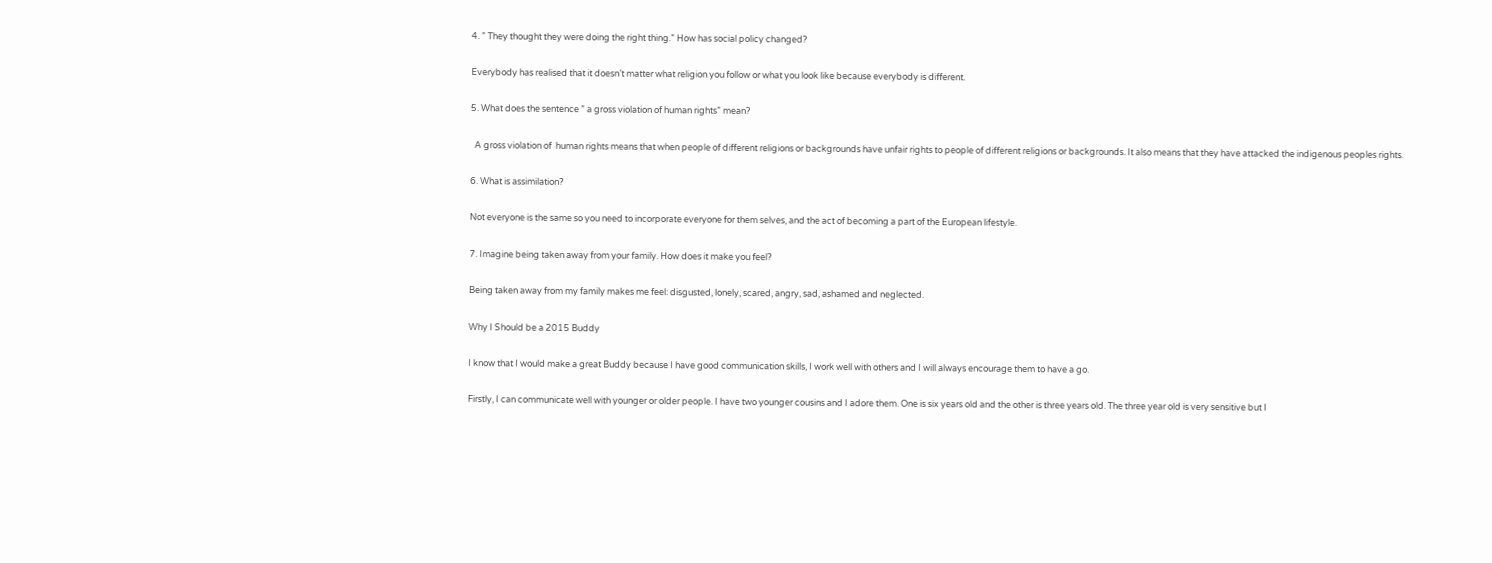4. ” They thought they were doing the right thing.” How has social policy changed?

Everybody has realised that it doesn’t matter what religion you follow or what you look like because everybody is different.

5. What does the sentence ” a gross violation of human rights” mean?

  A gross violation of  human rights means that when people of different religions or backgrounds have unfair rights to people of different religions or backgrounds. It also means that they have attacked the indigenous peoples rights.

6. What is assimilation?

Not everyone is the same so you need to incorporate everyone for them selves, and the act of becoming a part of the European lifestyle.

7. Imagine being taken away from your family. How does it make you feel?

Being taken away from my family makes me feel: disgusted, lonely, scared, angry, sad, ashamed and neglected.

Why I Should be a 2015 Buddy

I know that I would make a great Buddy because I have good communication skills, I work well with others and I will always encourage them to have a go.

Firstly, I can communicate well with younger or older people. I have two younger cousins and I adore them. One is six years old and the other is three years old. The three year old is very sensitive but I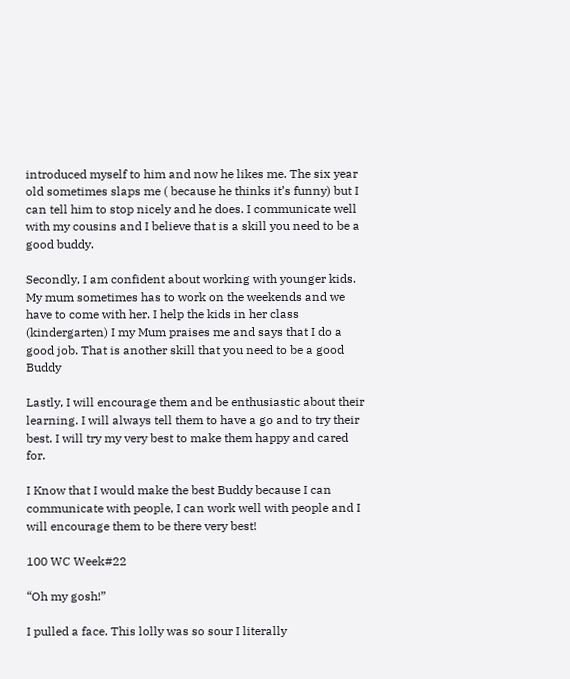introduced myself to him and now he likes me. The six year old sometimes slaps me ( because he thinks it’s funny) but I can tell him to stop nicely and he does. I communicate well with my cousins and I believe that is a skill you need to be a good buddy.

Secondly, I am confident about working with younger kids. My mum sometimes has to work on the weekends and we have to come with her. I help the kids in her class (kindergarten) I my Mum praises me and says that I do a good job. That is another skill that you need to be a good Buddy

Lastly, I will encourage them and be enthusiastic about their learning. I will always tell them to have a go and to try their best. I will try my very best to make them happy and cared for.

I Know that I would make the best Buddy because I can communicate with people, I can work well with people and I will encourage them to be there very best!

100 WC Week#22

“Oh my gosh!”

I pulled a face. This lolly was so sour I literally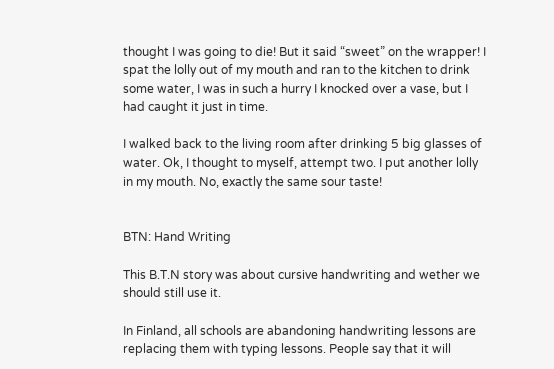thought I was going to die! But it said “sweet” on the wrapper! I spat the lolly out of my mouth and ran to the kitchen to drink some water, I was in such a hurry I knocked over a vase, but I had caught it just in time.

I walked back to the living room after drinking 5 big glasses of water. Ok, I thought to myself, attempt two. I put another lolly in my mouth. No, exactly the same sour taste!


BTN: Hand Writing

This B.T.N story was about cursive handwriting and wether we should still use it.

In Finland, all schools are abandoning handwriting lessons are replacing them with typing lessons. People say that it will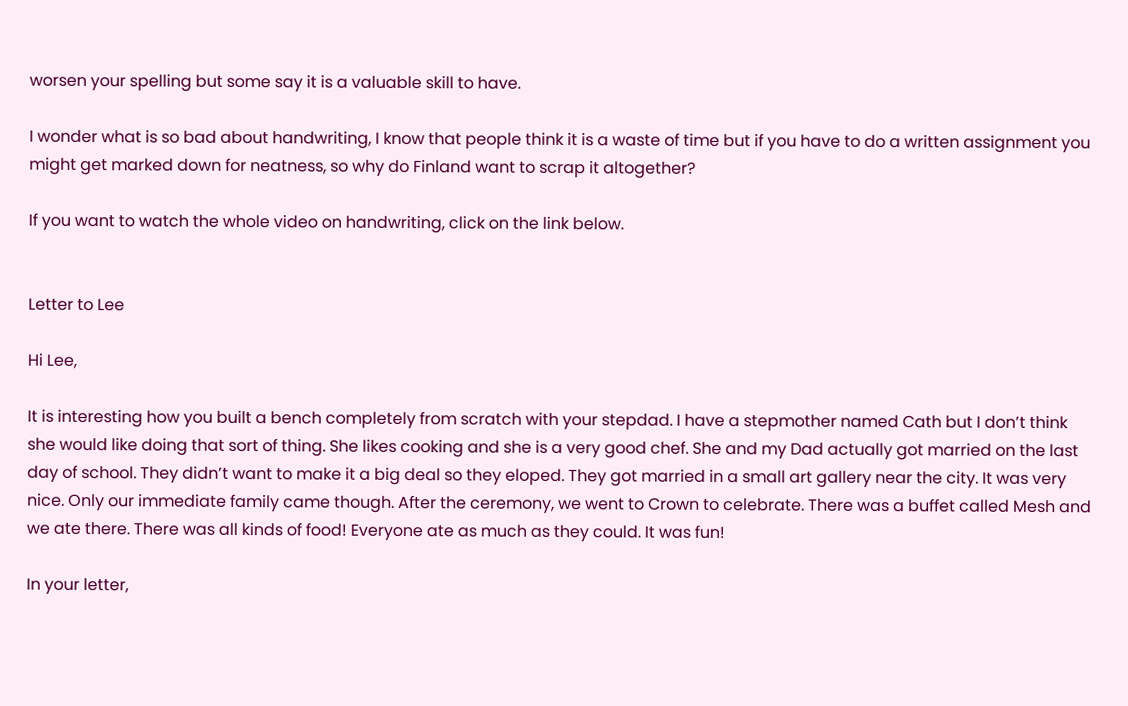worsen your spelling but some say it is a valuable skill to have.

I wonder what is so bad about handwriting, I know that people think it is a waste of time but if you have to do a written assignment you might get marked down for neatness, so why do Finland want to scrap it altogether?

If you want to watch the whole video on handwriting, click on the link below.


Letter to Lee

Hi Lee,

It is interesting how you built a bench completely from scratch with your stepdad. I have a stepmother named Cath but I don’t think she would like doing that sort of thing. She likes cooking and she is a very good chef. She and my Dad actually got married on the last day of school. They didn’t want to make it a big deal so they eloped. They got married in a small art gallery near the city. It was very nice. Only our immediate family came though. After the ceremony, we went to Crown to celebrate. There was a buffet called Mesh and we ate there. There was all kinds of food! Everyone ate as much as they could. It was fun!

In your letter,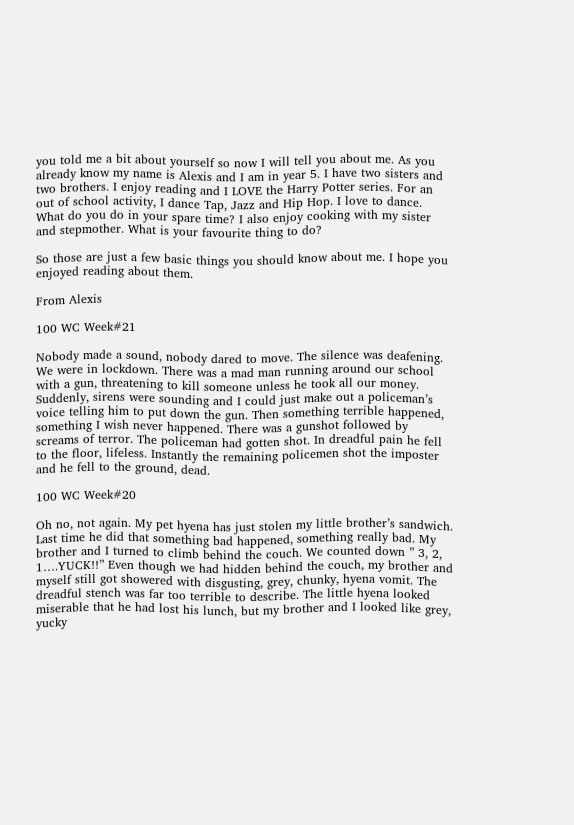you told me a bit about yourself so now I will tell you about me. As you already know my name is Alexis and I am in year 5. I have two sisters and two brothers. I enjoy reading and I LOVE the Harry Potter series. For an out of school activity, I dance Tap, Jazz and Hip Hop. I love to dance. What do you do in your spare time? I also enjoy cooking with my sister and stepmother. What is your favourite thing to do?

So those are just a few basic things you should know about me. I hope you enjoyed reading about them.

From Alexis

100 WC Week#21

Nobody made a sound, nobody dared to move. The silence was deafening. We were in lockdown. There was a mad man running around our school with a gun, threatening to kill someone unless he took all our money. Suddenly, sirens were sounding and I could just make out a policeman’s voice telling him to put down the gun. Then something terrible happened, something I wish never happened. There was a gunshot followed by screams of terror. The policeman had gotten shot. In dreadful pain he fell to the floor, lifeless. Instantly the remaining policemen shot the imposter and he fell to the ground, dead.

100 WC Week#20

Oh no, not again. My pet hyena has just stolen my little brother’s sandwich. Last time he did that something bad happened, something really bad. My brother and I turned to climb behind the couch. We counted down ” 3, 2, 1….YUCK!!” Even though we had hidden behind the couch, my brother and myself still got showered with disgusting, grey, chunky, hyena vomit. The dreadful stench was far too terrible to describe. The little hyena looked miserable that he had lost his lunch, but my brother and I looked like grey, yucky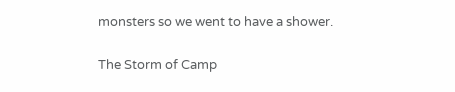monsters so we went to have a shower.

The Storm of Camp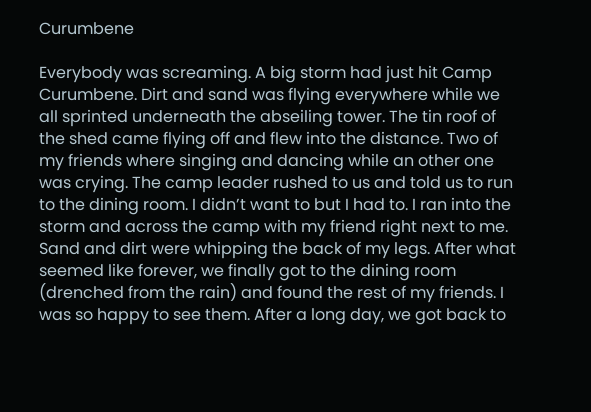Curumbene

Everybody was screaming. A big storm had just hit Camp Curumbene. Dirt and sand was flying everywhere while we all sprinted underneath the abseiling tower. The tin roof of the shed came flying off and flew into the distance. Two of my friends where singing and dancing while an other one was crying. The camp leader rushed to us and told us to run to the dining room. I didn’t want to but I had to. I ran into the storm and across the camp with my friend right next to me. Sand and dirt were whipping the back of my legs. After what seemed like forever, we finally got to the dining room (drenched from the rain) and found the rest of my friends. I was so happy to see them. After a long day, we got back to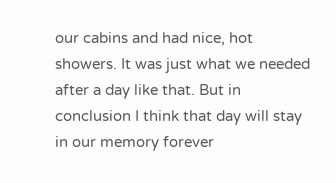our cabins and had nice, hot showers. It was just what we needed after a day like that. But in conclusion I think that day will stay in our memory forever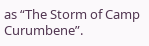as “The Storm of Camp Curumbene”.